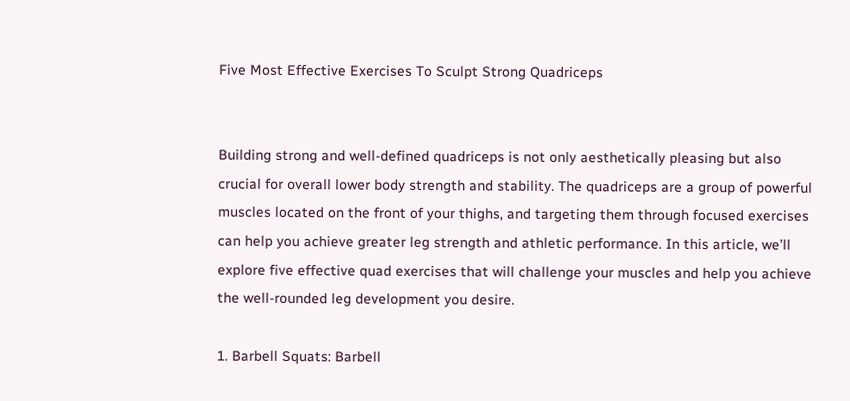Five Most Effective Exercises To Sculpt Strong Quadriceps


Building strong and well-defined quadriceps is not only aesthetically pleasing but also crucial for overall lower body strength and stability. The quadriceps are a group of powerful muscles located on the front of your thighs, and targeting them through focused exercises can help you achieve greater leg strength and athletic performance. In this article, we’ll explore five effective quad exercises that will challenge your muscles and help you achieve the well-rounded leg development you desire.

1. Barbell Squats: Barbell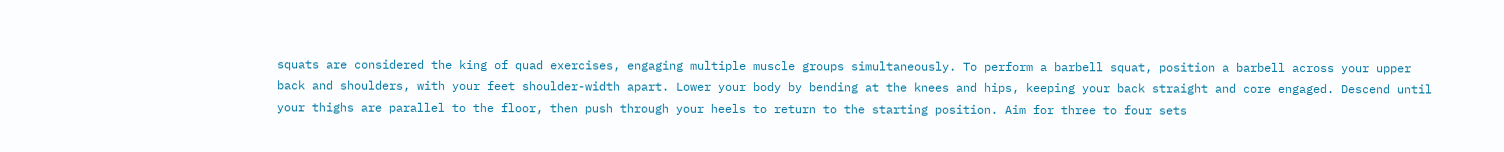squats are considered the king of quad exercises, engaging multiple muscle groups simultaneously. To perform a barbell squat, position a barbell across your upper back and shoulders, with your feet shoulder-width apart. Lower your body by bending at the knees and hips, keeping your back straight and core engaged. Descend until your thighs are parallel to the floor, then push through your heels to return to the starting position. Aim for three to four sets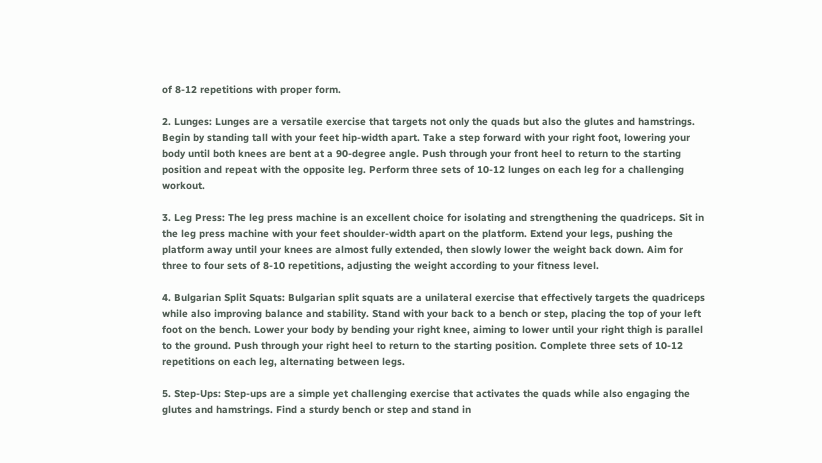of 8-12 repetitions with proper form.

2. Lunges: Lunges are a versatile exercise that targets not only the quads but also the glutes and hamstrings. Begin by standing tall with your feet hip-width apart. Take a step forward with your right foot, lowering your body until both knees are bent at a 90-degree angle. Push through your front heel to return to the starting position and repeat with the opposite leg. Perform three sets of 10-12 lunges on each leg for a challenging workout.

3. Leg Press: The leg press machine is an excellent choice for isolating and strengthening the quadriceps. Sit in the leg press machine with your feet shoulder-width apart on the platform. Extend your legs, pushing the platform away until your knees are almost fully extended, then slowly lower the weight back down. Aim for three to four sets of 8-10 repetitions, adjusting the weight according to your fitness level.

4. Bulgarian Split Squats: Bulgarian split squats are a unilateral exercise that effectively targets the quadriceps while also improving balance and stability. Stand with your back to a bench or step, placing the top of your left foot on the bench. Lower your body by bending your right knee, aiming to lower until your right thigh is parallel to the ground. Push through your right heel to return to the starting position. Complete three sets of 10-12 repetitions on each leg, alternating between legs.

5. Step-Ups: Step-ups are a simple yet challenging exercise that activates the quads while also engaging the glutes and hamstrings. Find a sturdy bench or step and stand in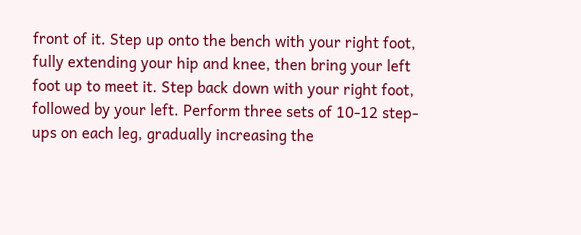front of it. Step up onto the bench with your right foot, fully extending your hip and knee, then bring your left foot up to meet it. Step back down with your right foot, followed by your left. Perform three sets of 10-12 step-ups on each leg, gradually increasing the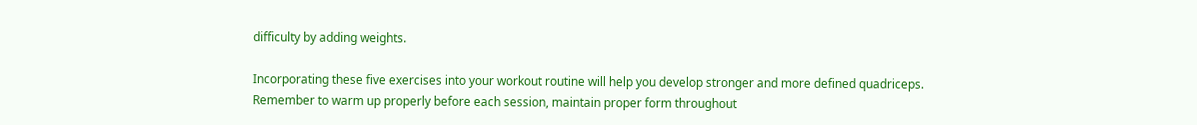difficulty by adding weights.

Incorporating these five exercises into your workout routine will help you develop stronger and more defined quadriceps. Remember to warm up properly before each session, maintain proper form throughout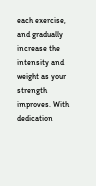each exercise, and gradually increase the intensity and weight as your strength improves. With dedication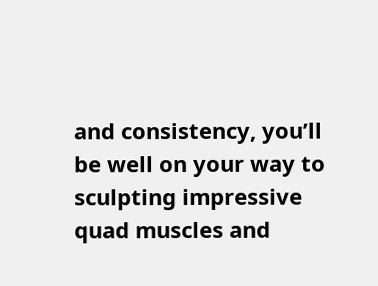and consistency, you’ll be well on your way to sculpting impressive quad muscles and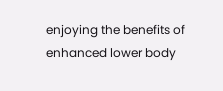enjoying the benefits of enhanced lower body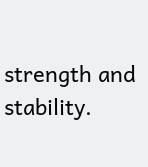strength and stability.